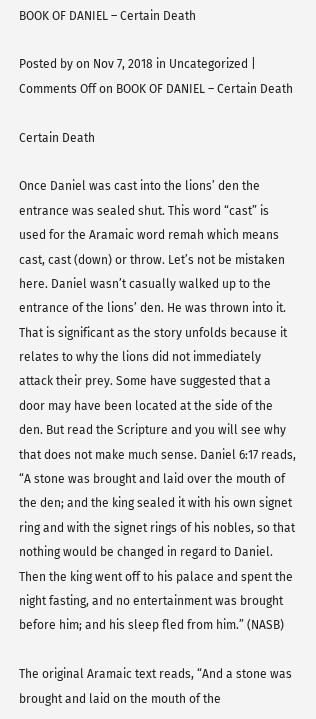BOOK OF DANIEL – Certain Death

Posted by on Nov 7, 2018 in Uncategorized | Comments Off on BOOK OF DANIEL – Certain Death

Certain Death

Once Daniel was cast into the lions’ den the entrance was sealed shut. This word “cast” is used for the Aramaic word remah which means cast, cast (down) or throw. Let’s not be mistaken here. Daniel wasn’t casually walked up to the entrance of the lions’ den. He was thrown into it. That is significant as the story unfolds because it relates to why the lions did not immediately attack their prey. Some have suggested that a door may have been located at the side of the den. But read the Scripture and you will see why that does not make much sense. Daniel 6:17 reads, “A stone was brought and laid over the mouth of the den; and the king sealed it with his own signet ring and with the signet rings of his nobles, so that nothing would be changed in regard to Daniel. Then the king went off to his palace and spent the night fasting, and no entertainment was brought before him; and his sleep fled from him.” (NASB)

The original Aramaic text reads, “And a stone was brought and laid on the mouth of the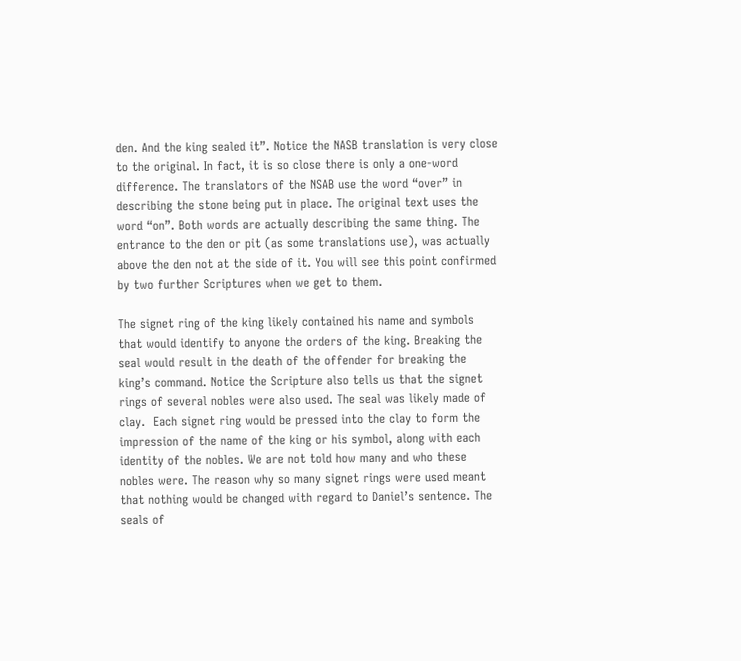den. And the king sealed it”. Notice the NASB translation is very close to the original. In fact, it is so close there is only a one-word difference. The translators of the NSAB use the word “over” in describing the stone being put in place. The original text uses the word “on”. Both words are actually describing the same thing. The entrance to the den or pit (as some translations use), was actually above the den not at the side of it. You will see this point confirmed by two further Scriptures when we get to them.

The signet ring of the king likely contained his name and symbols that would identify to anyone the orders of the king. Breaking the seal would result in the death of the offender for breaking the king’s command. Notice the Scripture also tells us that the signet rings of several nobles were also used. The seal was likely made of clay.  Each signet ring would be pressed into the clay to form the impression of the name of the king or his symbol, along with each identity of the nobles. We are not told how many and who these nobles were. The reason why so many signet rings were used meant that nothing would be changed with regard to Daniel’s sentence. The seals of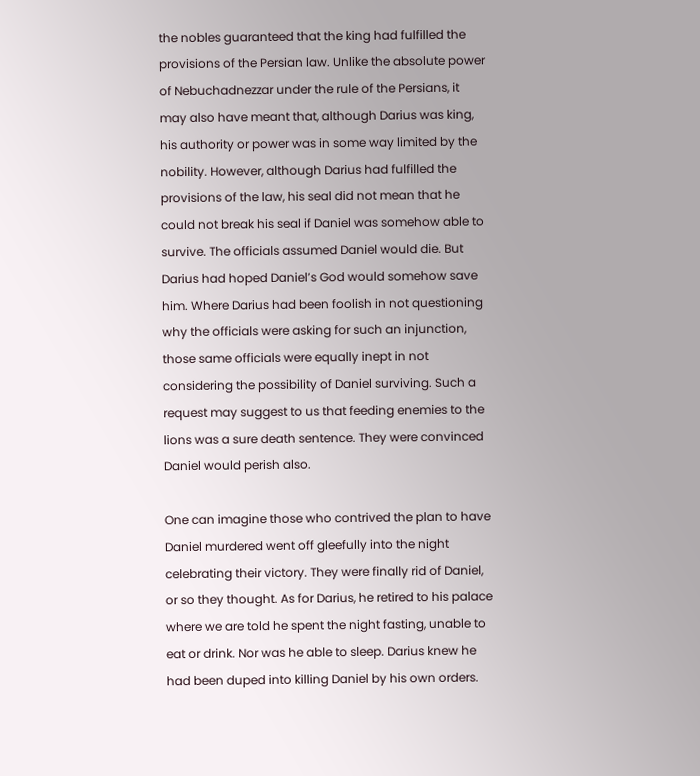the nobles guaranteed that the king had fulfilled the provisions of the Persian law. Unlike the absolute power of Nebuchadnezzar under the rule of the Persians, it may also have meant that, although Darius was king, his authority or power was in some way limited by the nobility. However, although Darius had fulfilled the provisions of the law, his seal did not mean that he could not break his seal if Daniel was somehow able to survive. The officials assumed Daniel would die. But Darius had hoped Daniel’s God would somehow save him. Where Darius had been foolish in not questioning why the officials were asking for such an injunction, those same officials were equally inept in not considering the possibility of Daniel surviving. Such a request may suggest to us that feeding enemies to the lions was a sure death sentence. They were convinced Daniel would perish also.

One can imagine those who contrived the plan to have Daniel murdered went off gleefully into the night celebrating their victory. They were finally rid of Daniel, or so they thought. As for Darius, he retired to his palace where we are told he spent the night fasting, unable to eat or drink. Nor was he able to sleep. Darius knew he had been duped into killing Daniel by his own orders.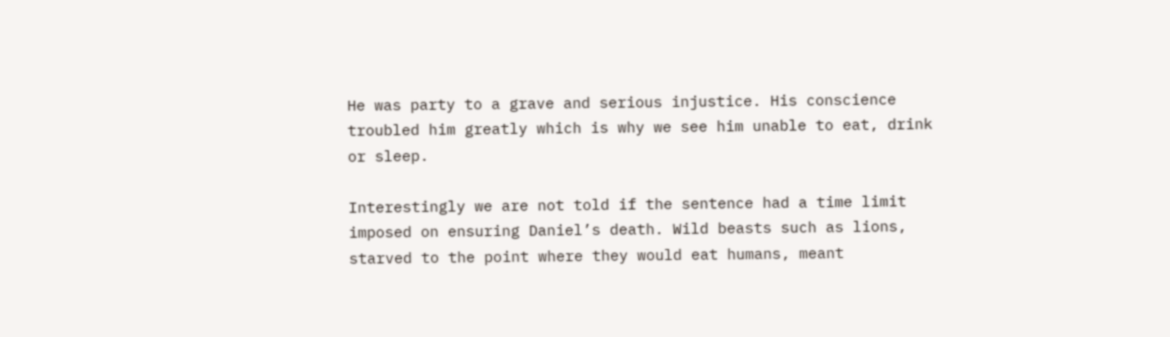He was party to a grave and serious injustice. His conscience troubled him greatly which is why we see him unable to eat, drink or sleep.

Interestingly we are not told if the sentence had a time limit imposed on ensuring Daniel’s death. Wild beasts such as lions, starved to the point where they would eat humans, meant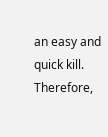an easy and quick kill. Therefore,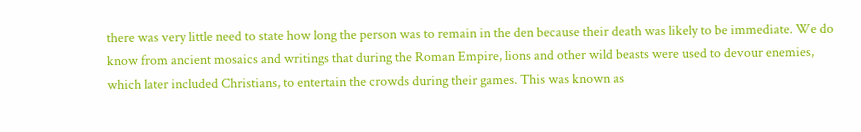there was very little need to state how long the person was to remain in the den because their death was likely to be immediate. We do know from ancient mosaics and writings that during the Roman Empire, lions and other wild beasts were used to devour enemies, which later included Christians, to entertain the crowds during their games. This was known as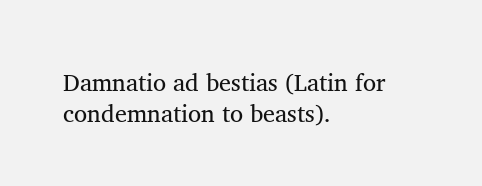Damnatio ad bestias (Latin for condemnation to beasts).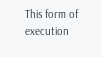This form of execution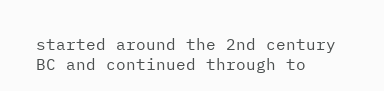started around the 2nd century BC and continued through to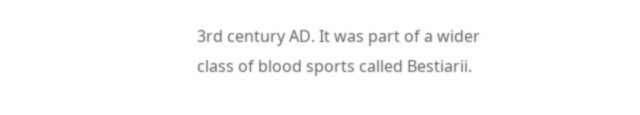3rd century AD. It was part of a wider class of blood sports called Bestiarii.